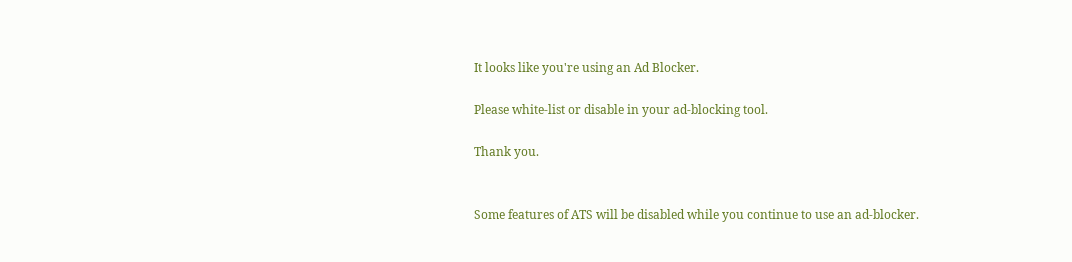It looks like you're using an Ad Blocker.

Please white-list or disable in your ad-blocking tool.

Thank you.


Some features of ATS will be disabled while you continue to use an ad-blocker.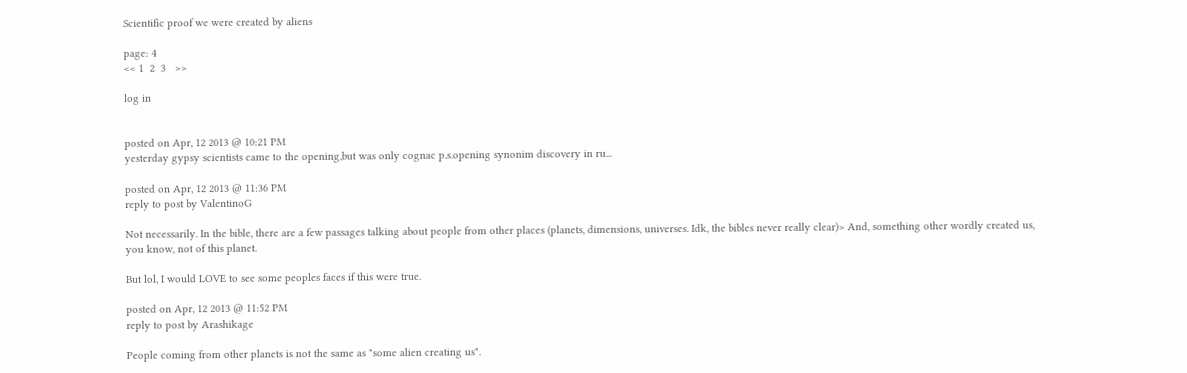Scientific proof we were created by aliens

page: 4
<< 1  2  3   >>

log in


posted on Apr, 12 2013 @ 10:21 PM
yesterday gypsy scientists came to the opening,but was only cognac p.s.opening synonim discovery in ru...

posted on Apr, 12 2013 @ 11:36 PM
reply to post by ValentinoG

Not necessarily. In the bible, there are a few passages talking about people from other places (planets, dimensions, universes. Idk, the bibles never really clear)> And, something other wordly created us, you know, not of this planet.

But lol, I would LOVE to see some peoples faces if this were true.

posted on Apr, 12 2013 @ 11:52 PM
reply to post by Arashikage

People coming from other planets is not the same as "some alien creating us".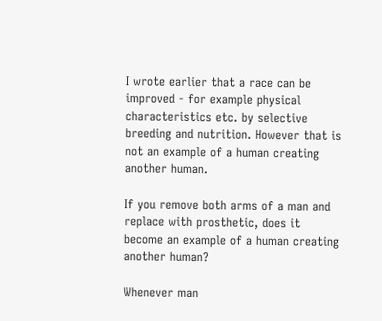I wrote earlier that a race can be improved - for example physical characteristics etc. by selective breeding and nutrition. However that is not an example of a human creating another human.

If you remove both arms of a man and replace with prosthetic, does it become an example of a human creating another human?

Whenever man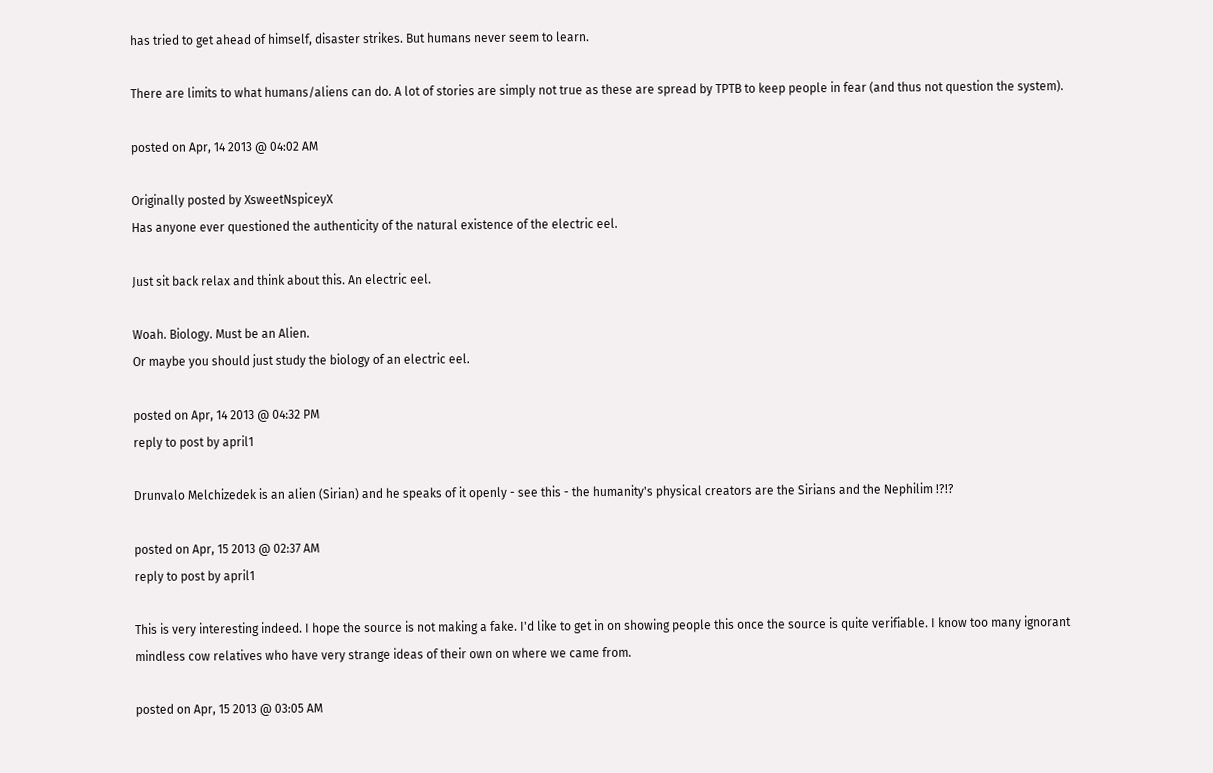has tried to get ahead of himself, disaster strikes. But humans never seem to learn.

There are limits to what humans/aliens can do. A lot of stories are simply not true as these are spread by TPTB to keep people in fear (and thus not question the system).

posted on Apr, 14 2013 @ 04:02 AM

Originally posted by XsweetNspiceyX
Has anyone ever questioned the authenticity of the natural existence of the electric eel.

Just sit back relax and think about this. An electric eel.

Woah. Biology. Must be an Alien.
Or maybe you should just study the biology of an electric eel.

posted on Apr, 14 2013 @ 04:32 PM
reply to post by april1

Drunvalo Melchizedek is an alien (Sirian) and he speaks of it openly - see this - the humanity's physical creators are the Sirians and the Nephilim !?!?

posted on Apr, 15 2013 @ 02:37 AM
reply to post by april1

This is very interesting indeed. I hope the source is not making a fake. I'd like to get in on showing people this once the source is quite verifiable. I know too many ignorant mindless cow relatives who have very strange ideas of their own on where we came from.

posted on Apr, 15 2013 @ 03:05 AM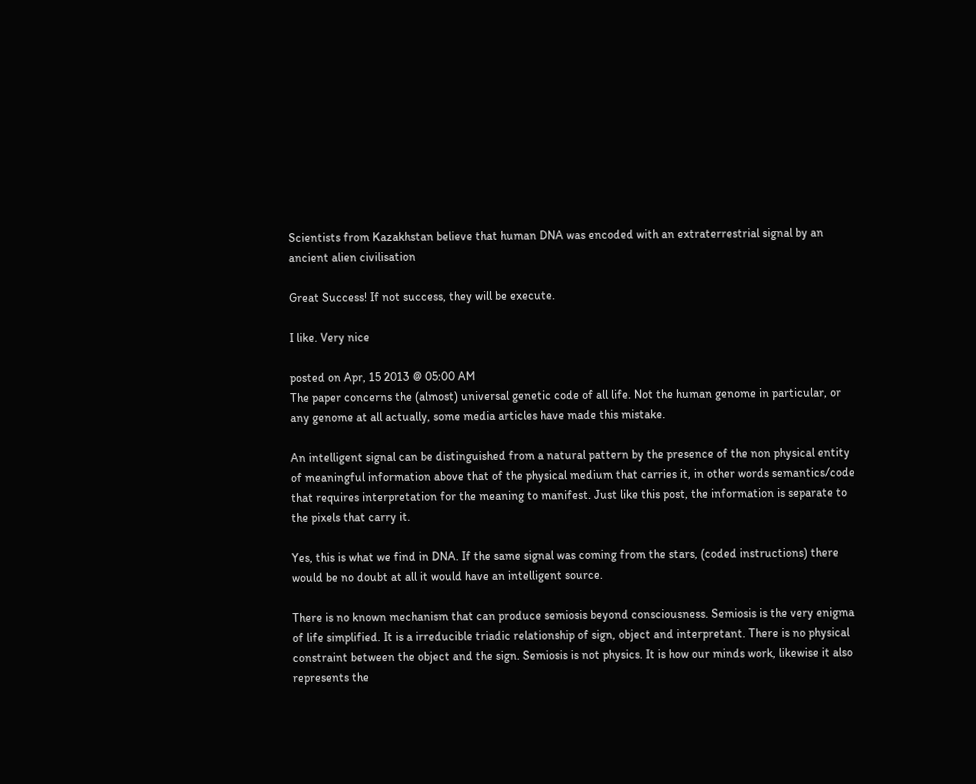Scientists from Kazakhstan believe that human DNA was encoded with an extraterrestrial signal by an ancient alien civilisation

Great Success! If not success, they will be execute.

I like. Very nice

posted on Apr, 15 2013 @ 05:00 AM
The paper concerns the (almost) universal genetic code of all life. Not the human genome in particular, or any genome at all actually, some media articles have made this mistake.

An intelligent signal can be distinguished from a natural pattern by the presence of the non physical entity of meaningful information above that of the physical medium that carries it, in other words semantics/code that requires interpretation for the meaning to manifest. Just like this post, the information is separate to the pixels that carry it.

Yes, this is what we find in DNA. If the same signal was coming from the stars, (coded instructions) there would be no doubt at all it would have an intelligent source.

There is no known mechanism that can produce semiosis beyond consciousness. Semiosis is the very enigma of life simplified. It is a irreducible triadic relationship of sign, object and interpretant. There is no physical constraint between the object and the sign. Semiosis is not physics. It is how our minds work, likewise it also represents the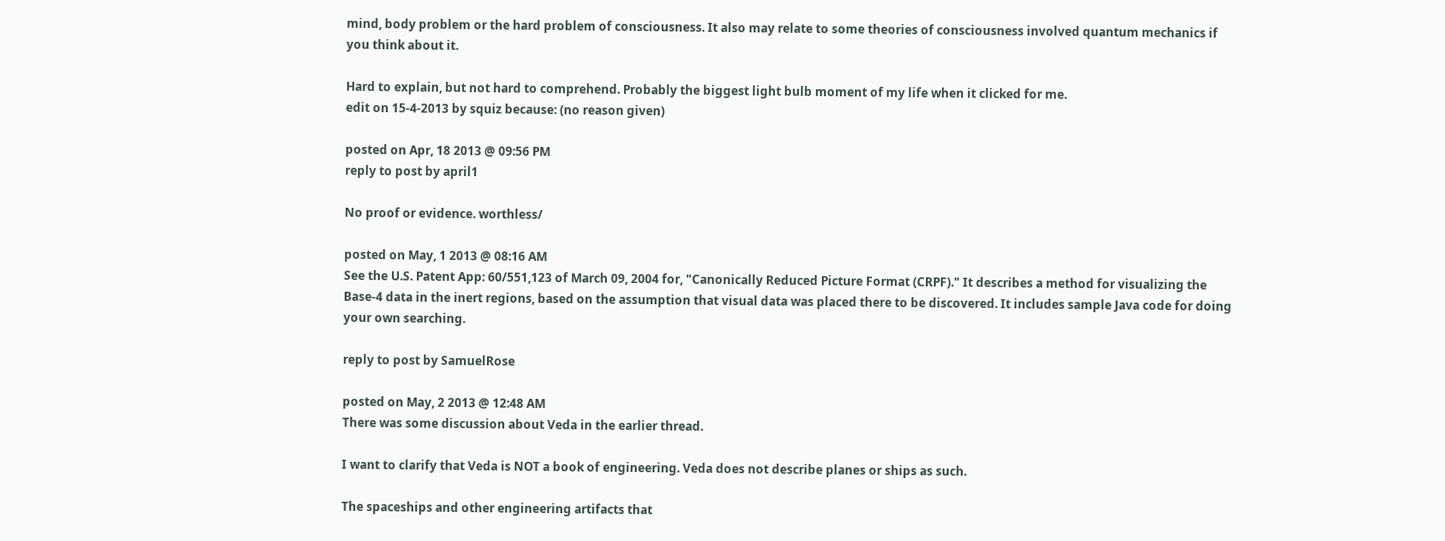mind, body problem or the hard problem of consciousness. It also may relate to some theories of consciousness involved quantum mechanics if you think about it.

Hard to explain, but not hard to comprehend. Probably the biggest light bulb moment of my life when it clicked for me.
edit on 15-4-2013 by squiz because: (no reason given)

posted on Apr, 18 2013 @ 09:56 PM
reply to post by april1

No proof or evidence. worthless/

posted on May, 1 2013 @ 08:16 AM
See the U.S. Patent App: 60/551,123 of March 09, 2004 for, "Canonically Reduced Picture Format (CRPF)." It describes a method for visualizing the Base-4 data in the inert regions, based on the assumption that visual data was placed there to be discovered. It includes sample Java code for doing your own searching.

reply to post by SamuelRose

posted on May, 2 2013 @ 12:48 AM
There was some discussion about Veda in the earlier thread.

I want to clarify that Veda is NOT a book of engineering. Veda does not describe planes or ships as such.

The spaceships and other engineering artifacts that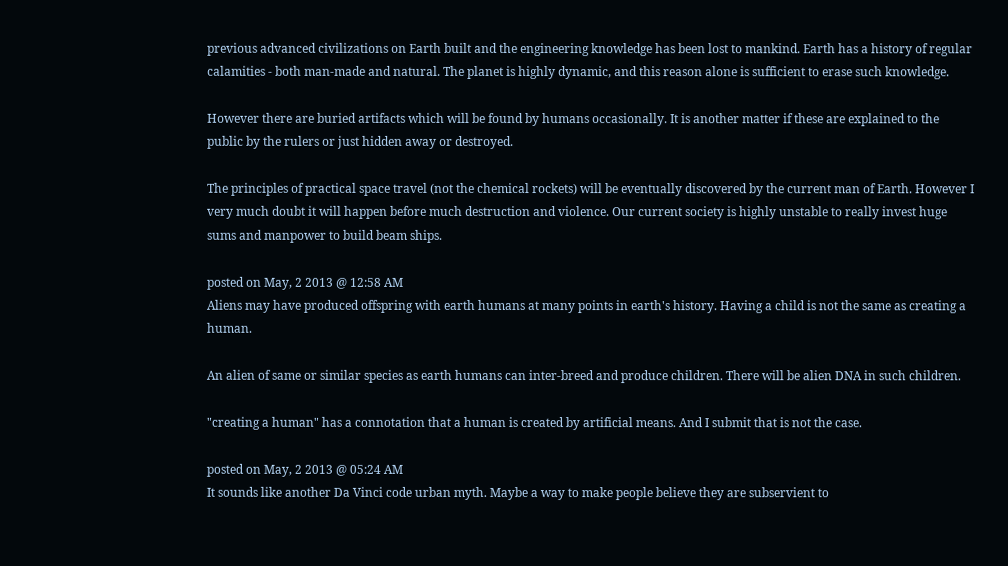previous advanced civilizations on Earth built and the engineering knowledge has been lost to mankind. Earth has a history of regular calamities - both man-made and natural. The planet is highly dynamic, and this reason alone is sufficient to erase such knowledge.

However there are buried artifacts which will be found by humans occasionally. It is another matter if these are explained to the public by the rulers or just hidden away or destroyed.

The principles of practical space travel (not the chemical rockets) will be eventually discovered by the current man of Earth. However I very much doubt it will happen before much destruction and violence. Our current society is highly unstable to really invest huge sums and manpower to build beam ships.

posted on May, 2 2013 @ 12:58 AM
Aliens may have produced offspring with earth humans at many points in earth's history. Having a child is not the same as creating a human.

An alien of same or similar species as earth humans can inter-breed and produce children. There will be alien DNA in such children.

"creating a human" has a connotation that a human is created by artificial means. And I submit that is not the case.

posted on May, 2 2013 @ 05:24 AM
It sounds like another Da Vinci code urban myth. Maybe a way to make people believe they are subservient to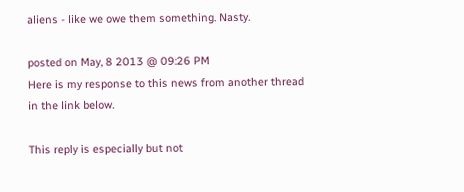aliens - like we owe them something. Nasty.

posted on May, 8 2013 @ 09:26 PM
Here is my response to this news from another thread in the link below.

This reply is especially but not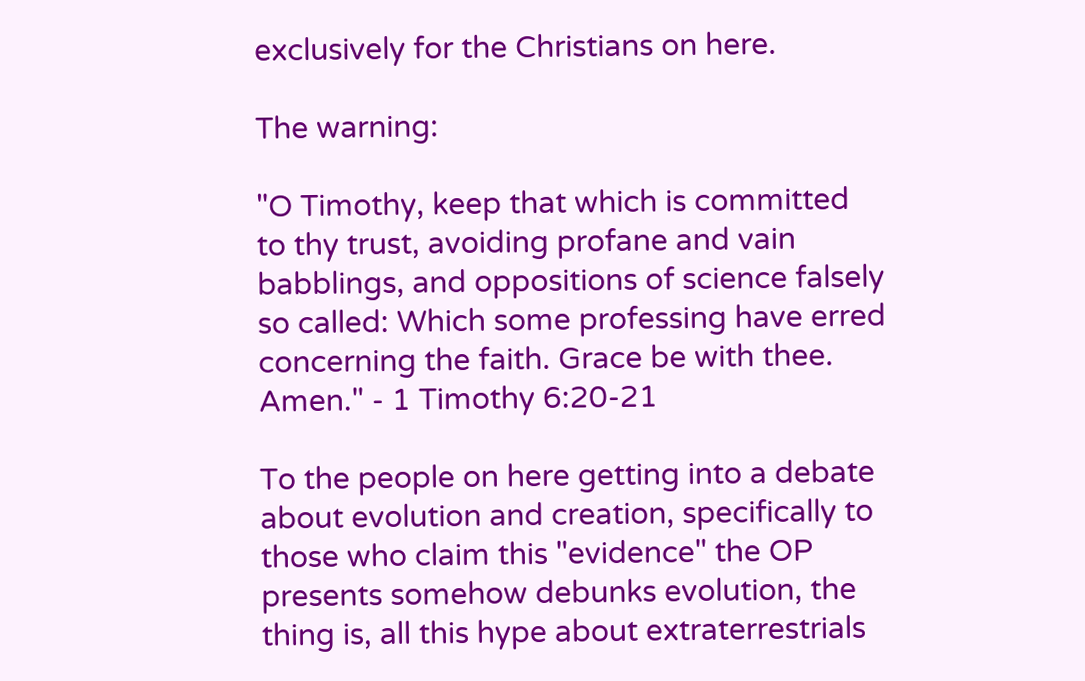exclusively for the Christians on here.

The warning:

"O Timothy, keep that which is committed to thy trust, avoiding profane and vain babblings, and oppositions of science falsely so called: Which some professing have erred concerning the faith. Grace be with thee. Amen." - 1 Timothy 6:20-21

To the people on here getting into a debate about evolution and creation, specifically to those who claim this "evidence" the OP presents somehow debunks evolution, the thing is, all this hype about extraterrestrials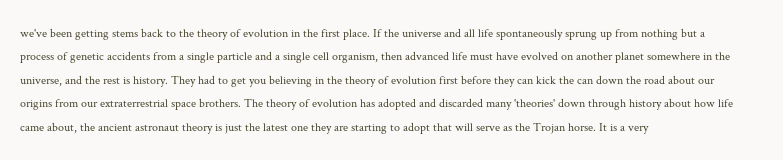we've been getting stems back to the theory of evolution in the first place. If the universe and all life spontaneously sprung up from nothing but a process of genetic accidents from a single particle and a single cell organism, then advanced life must have evolved on another planet somewhere in the universe, and the rest is history. They had to get you believing in the theory of evolution first before they can kick the can down the road about our origins from our extraterrestrial space brothers. The theory of evolution has adopted and discarded many 'theories' down through history about how life came about, the ancient astronaut theory is just the latest one they are starting to adopt that will serve as the Trojan horse. It is a very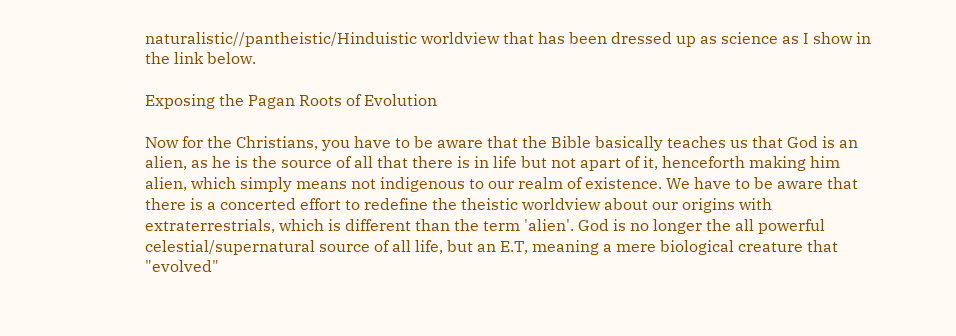naturalistic//pantheistic/Hinduistic worldview that has been dressed up as science as I show in the link below.

Exposing the Pagan Roots of Evolution

Now for the Christians, you have to be aware that the Bible basically teaches us that God is an alien, as he is the source of all that there is in life but not apart of it, henceforth making him alien, which simply means not indigenous to our realm of existence. We have to be aware that there is a concerted effort to redefine the theistic worldview about our origins with extraterrestrials, which is different than the term 'alien'. God is no longer the all powerful celestial/supernatural source of all life, but an E.T, meaning a mere biological creature that "evolved"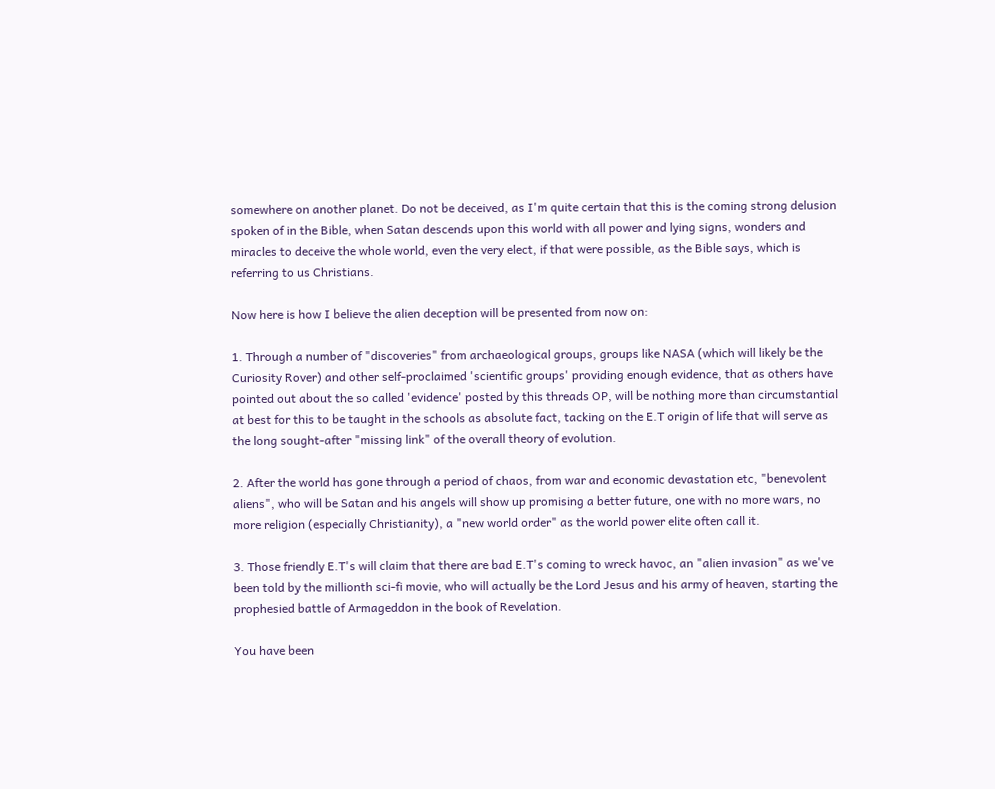somewhere on another planet. Do not be deceived, as I'm quite certain that this is the coming strong delusion spoken of in the Bible, when Satan descends upon this world with all power and lying signs, wonders and miracles to deceive the whole world, even the very elect, if that were possible, as the Bible says, which is referring to us Christians.

Now here is how I believe the alien deception will be presented from now on:

1. Through a number of "discoveries" from archaeological groups, groups like NASA (which will likely be the Curiosity Rover) and other self-proclaimed 'scientific groups' providing enough evidence, that as others have pointed out about the so called 'evidence' posted by this threads OP, will be nothing more than circumstantial at best for this to be taught in the schools as absolute fact, tacking on the E.T origin of life that will serve as the long sought-after "missing link" of the overall theory of evolution.

2. After the world has gone through a period of chaos, from war and economic devastation etc, "benevolent aliens", who will be Satan and his angels will show up promising a better future, one with no more wars, no more religion (especially Christianity), a "new world order" as the world power elite often call it.

3. Those friendly E.T's will claim that there are bad E.T's coming to wreck havoc, an "alien invasion" as we've been told by the millionth sci-fi movie, who will actually be the Lord Jesus and his army of heaven, starting the prophesied battle of Armageddon in the book of Revelation.

You have been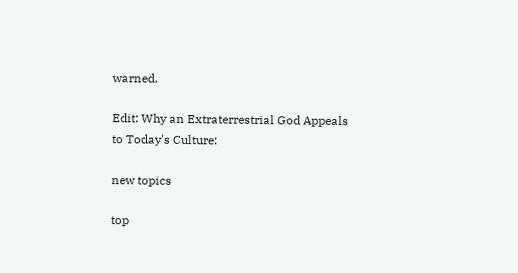warned.

Edit: Why an Extraterrestrial God Appeals to Today's Culture:

new topics

top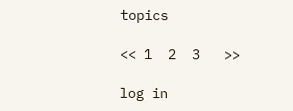topics

<< 1  2  3   >>

log in